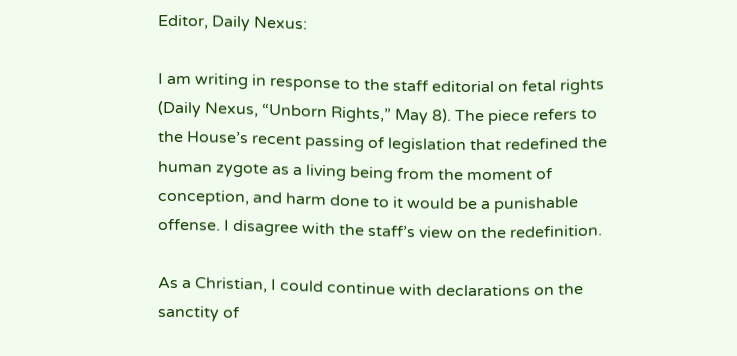Editor, Daily Nexus:

I am writing in response to the staff editorial on fetal rights (Daily Nexus, “Unborn Rights,” May 8). The piece refers to the House’s recent passing of legislation that redefined the human zygote as a living being from the moment of conception, and harm done to it would be a punishable offense. I disagree with the staff’s view on the redefinition.

As a Christian, I could continue with declarations on the sanctity of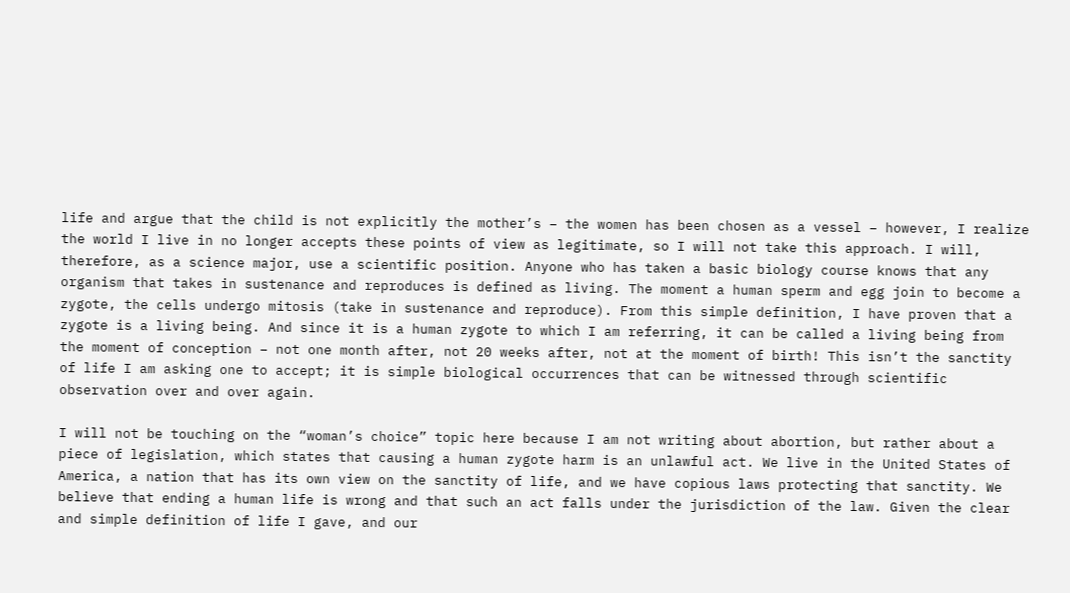life and argue that the child is not explicitly the mother’s – the women has been chosen as a vessel – however, I realize the world I live in no longer accepts these points of view as legitimate, so I will not take this approach. I will, therefore, as a science major, use a scientific position. Anyone who has taken a basic biology course knows that any organism that takes in sustenance and reproduces is defined as living. The moment a human sperm and egg join to become a zygote, the cells undergo mitosis (take in sustenance and reproduce). From this simple definition, I have proven that a zygote is a living being. And since it is a human zygote to which I am referring, it can be called a living being from the moment of conception – not one month after, not 20 weeks after, not at the moment of birth! This isn’t the sanctity of life I am asking one to accept; it is simple biological occurrences that can be witnessed through scientific observation over and over again.

I will not be touching on the “woman’s choice” topic here because I am not writing about abortion, but rather about a piece of legislation, which states that causing a human zygote harm is an unlawful act. We live in the United States of America, a nation that has its own view on the sanctity of life, and we have copious laws protecting that sanctity. We believe that ending a human life is wrong and that such an act falls under the jurisdiction of the law. Given the clear and simple definition of life I gave, and our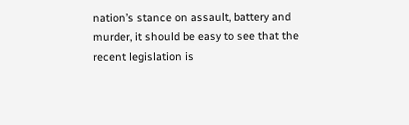nation’s stance on assault, battery and murder, it should be easy to see that the recent legislation is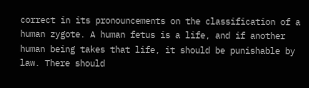correct in its pronouncements on the classification of a human zygote. A human fetus is a life, and if another human being takes that life, it should be punishable by law. There should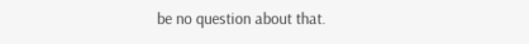be no question about that.